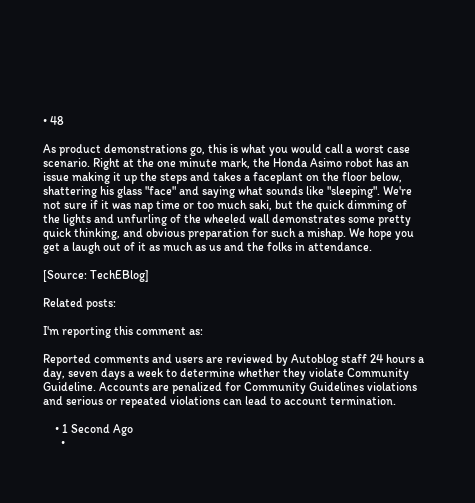• 48

As product demonstrations go, this is what you would call a worst case scenario. Right at the one minute mark, the Honda Asimo robot has an issue making it up the steps and takes a faceplant on the floor below, shattering his glass "face" and saying what sounds like "sleeping". We're not sure if it was nap time or too much saki, but the quick dimming of the lights and unfurling of the wheeled wall demonstrates some pretty quick thinking, and obvious preparation for such a mishap. We hope you get a laugh out of it as much as us and the folks in attendance.

[Source: TechEBlog]

Related posts:

I'm reporting this comment as:

Reported comments and users are reviewed by Autoblog staff 24 hours a day, seven days a week to determine whether they violate Community Guideline. Accounts are penalized for Community Guidelines violations and serious or repeated violations can lead to account termination.

    • 1 Second Ago
      •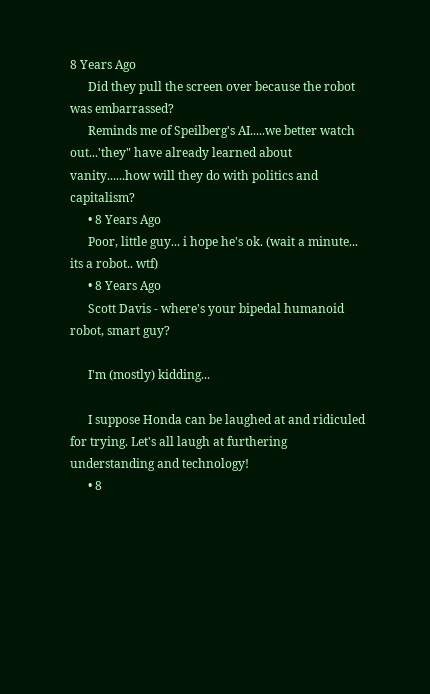8 Years Ago
      Did they pull the screen over because the robot was embarrassed?
      Reminds me of Speilberg's AI.....we better watch out...'they" have already learned about vanity......how will they do with politics and capitalism?
      • 8 Years Ago
      Poor, little guy... i hope he's ok. (wait a minute... its a robot.. wtf)
      • 8 Years Ago
      Scott Davis - where's your bipedal humanoid robot, smart guy?

      I'm (mostly) kidding...

      I suppose Honda can be laughed at and ridiculed for trying. Let's all laugh at furthering understanding and technology!
      • 8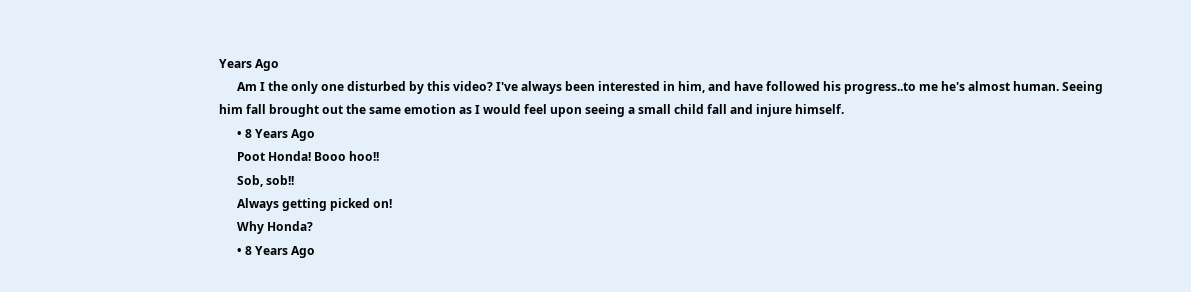Years Ago
      Am I the only one disturbed by this video? I've always been interested in him, and have followed his progress..to me he's almost human. Seeing him fall brought out the same emotion as I would feel upon seeing a small child fall and injure himself.
      • 8 Years Ago
      Poot Honda! Booo hoo!!
      Sob, sob!!
      Always getting picked on!
      Why Honda?
      • 8 Years Ago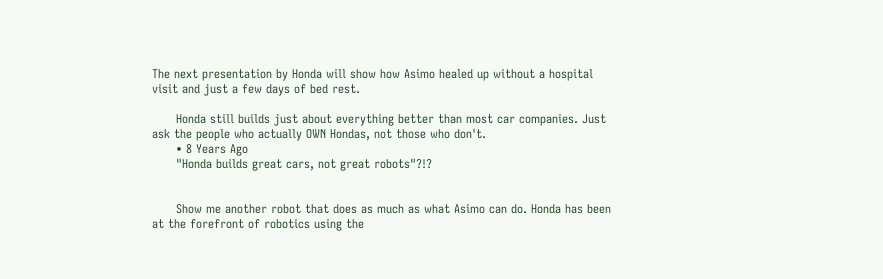The next presentation by Honda will show how Asimo healed up without a hospital visit and just a few days of bed rest.

      Honda still builds just about everything better than most car companies. Just ask the people who actually OWN Hondas, not those who don't.
      • 8 Years Ago
      "Honda builds great cars, not great robots"?!?


      Show me another robot that does as much as what Asimo can do. Honda has been at the forefront of robotics using the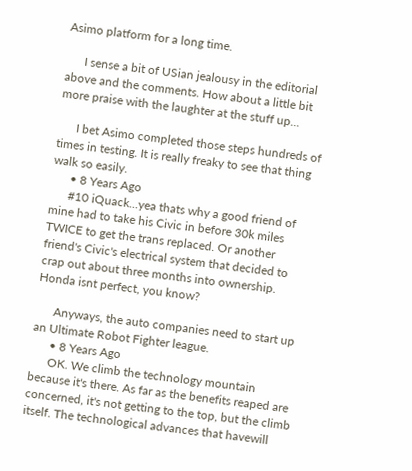Asimo platform for a long time.

      I sense a bit of USian jealousy in the editorial above and the comments. How about a little bit more praise with the laughter at the stuff up...

      I bet Asimo completed those steps hundreds of times in testing. It is really freaky to see that thing walk so easily.
      • 8 Years Ago
      #10 iQuack...yea thats why a good friend of mine had to take his Civic in before 30k miles TWICE to get the trans replaced. Or another friend's Civic's electrical system that decided to crap out about three months into ownership. Honda isnt perfect, you know?

      Anyways, the auto companies need to start up an Ultimate Robot Fighter league.
      • 8 Years Ago
      OK. We climb the technology mountain because it's there. As far as the benefits reaped are concerned, it's not getting to the top, but the climb itself. The technological advances that havewill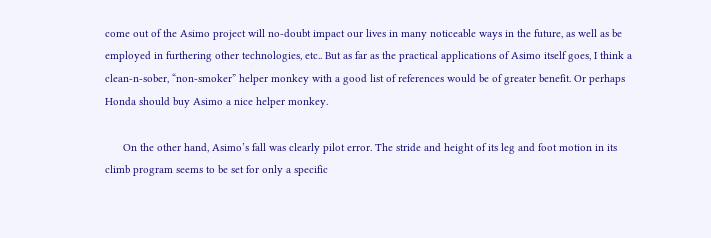come out of the Asimo project will no-doubt impact our lives in many noticeable ways in the future, as well as be employed in furthering other technologies, etc.. But as far as the practical applications of Asimo itself goes, I think a clean-n-sober, “non-smoker” helper monkey with a good list of references would be of greater benefit. Or perhaps Honda should buy Asimo a nice helper monkey.

      On the other hand, Asimo’s fall was clearly pilot error. The stride and height of its leg and foot motion in its climb program seems to be set for only a specific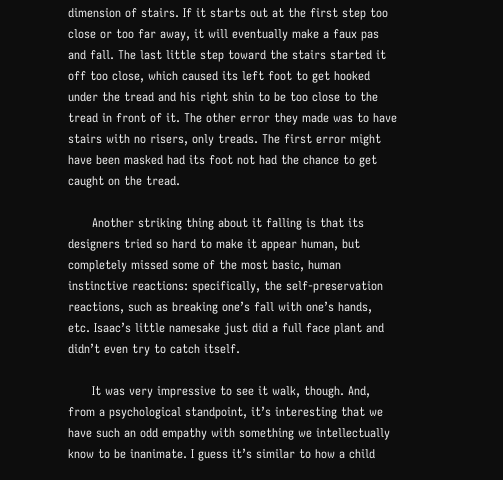dimension of stairs. If it starts out at the first step too close or too far away, it will eventually make a faux pas and fall. The last little step toward the stairs started it off too close, which caused its left foot to get hooked under the tread and his right shin to be too close to the tread in front of it. The other error they made was to have stairs with no risers, only treads. The first error might have been masked had its foot not had the chance to get caught on the tread.

      Another striking thing about it falling is that its designers tried so hard to make it appear human, but completely missed some of the most basic, human instinctive reactions: specifically, the self-preservation reactions, such as breaking one’s fall with one’s hands, etc. Isaac’s little namesake just did a full face plant and didn’t even try to catch itself.

      It was very impressive to see it walk, though. And, from a psychological standpoint, it’s interesting that we have such an odd empathy with something we intellectually know to be inanimate. I guess it’s similar to how a child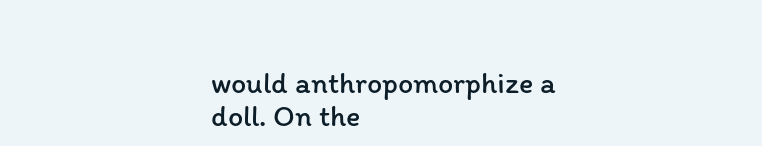would anthropomorphize a doll. On the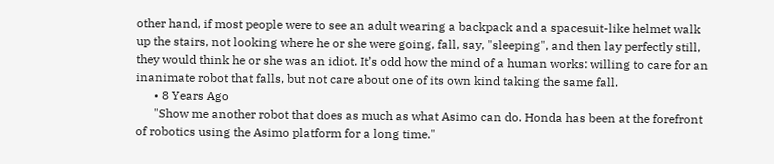other hand, if most people were to see an adult wearing a backpack and a spacesuit-like helmet walk up the stairs, not looking where he or she were going, fall, say, "sleeping", and then lay perfectly still, they would think he or she was an idiot. It’s odd how the mind of a human works: willing to care for an inanimate robot that falls, but not care about one of its own kind taking the same fall.
      • 8 Years Ago
      "Show me another robot that does as much as what Asimo can do. Honda has been at the forefront of robotics using the Asimo platform for a long time."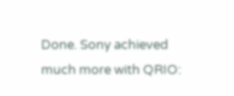Done. Sony achieved much more with QRIO: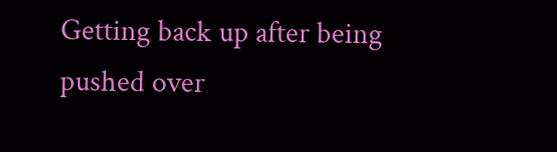Getting back up after being pushed over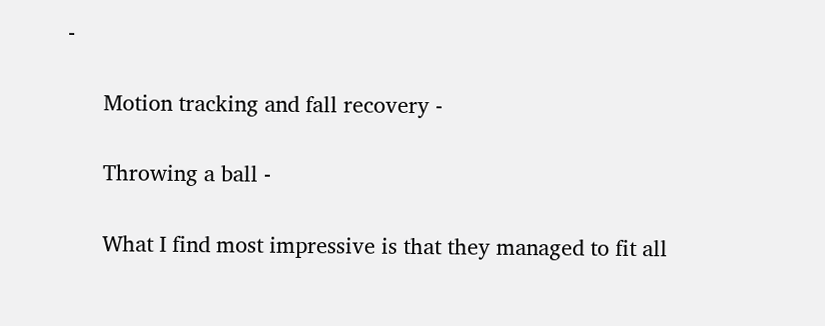-

      Motion tracking and fall recovery -

      Throwing a ball -

      What I find most impressive is that they managed to fit all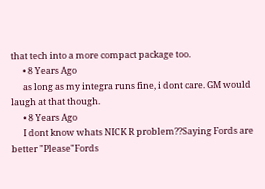that tech into a more compact package too.
      • 8 Years Ago
      as long as my integra runs fine, i dont care. GM would laugh at that though.
      • 8 Years Ago
      I dont know whats NICK R problem??Saying Fords are better "Please"Fords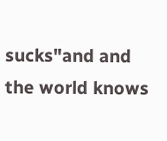sucks"and and the world knows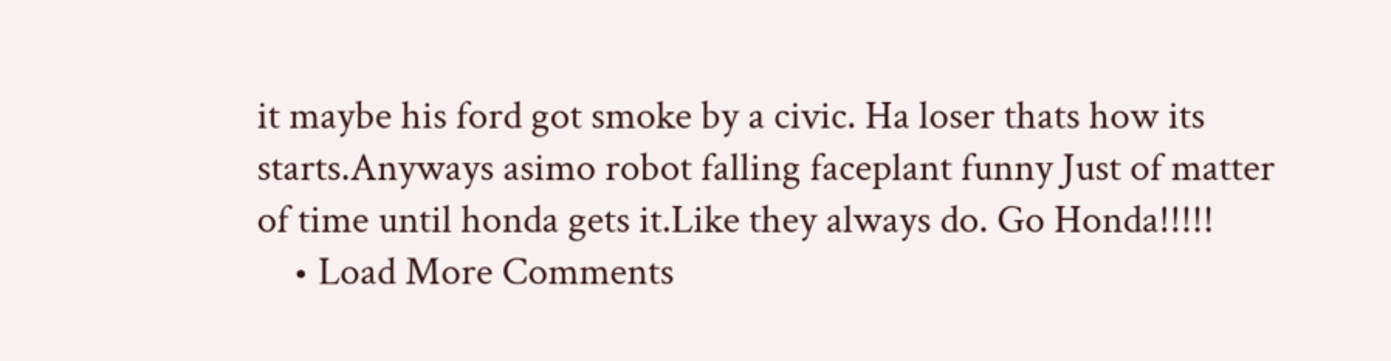it maybe his ford got smoke by a civic. Ha loser thats how its starts.Anyways asimo robot falling faceplant funny Just of matter of time until honda gets it.Like they always do. Go Honda!!!!!
    • Load More Comments